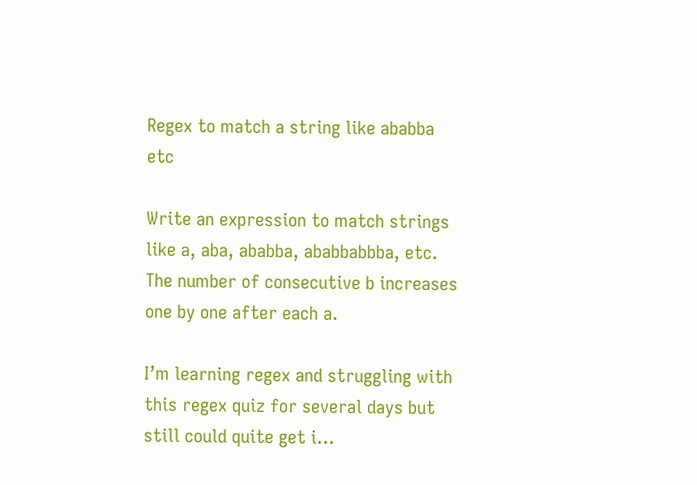Regex to match a string like ababba etc

Write an expression to match strings like a, aba, ababba, ababbabbba, etc. The number of consecutive b increases one by one after each a.

I’m learning regex and struggling with this regex quiz for several days but still could quite get i…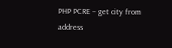PHP PCRE – get city from address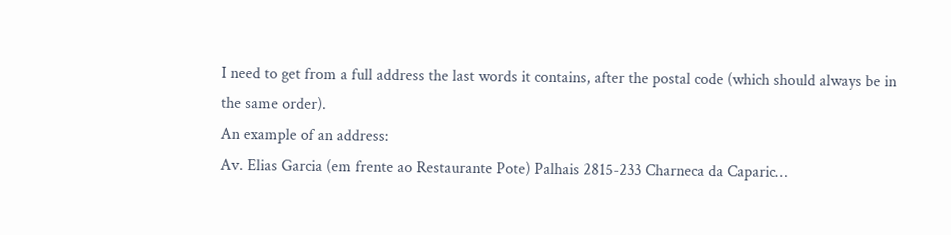I need to get from a full address the last words it contains, after the postal code (which should always be in the same order).
An example of an address:
Av. Elias Garcia (em frente ao Restaurante Pote) Palhais 2815-233 Charneca da Caparic…